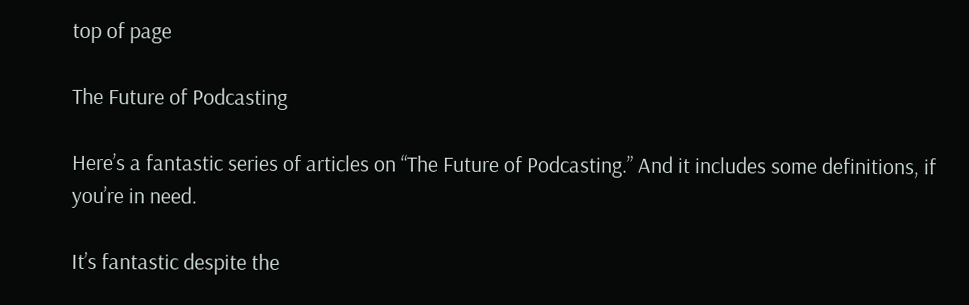top of page

The Future of Podcasting

Here’s a fantastic series of articles on “The Future of Podcasting.” And it includes some definitions, if you’re in need.

It’s fantastic despite the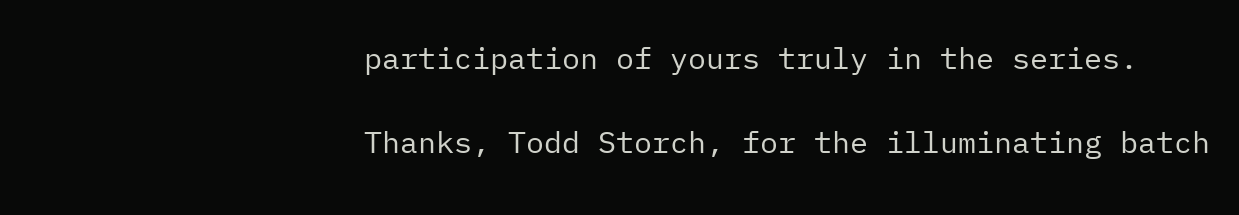participation of yours truly in the series.

Thanks, Todd Storch, for the illuminating batch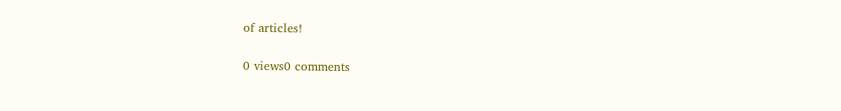of articles!

0 views0 comments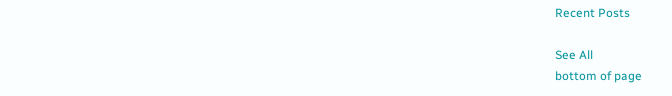Recent Posts

See All
bottom of page